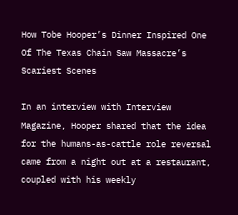How Tobe Hooper’s Dinner Inspired One Of The Texas Chain Saw Massacre’s Scariest Scenes

In an interview with Interview Magazine, Hooper shared that the idea for the humans-as-cattle role reversal came from a night out at a restaurant, coupled with his weekly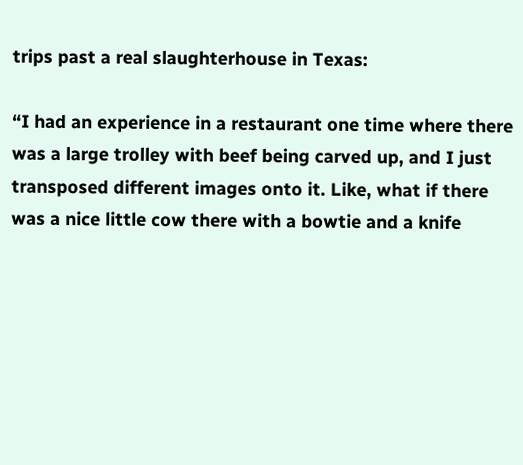trips past a real slaughterhouse in Texas:

“I had an experience in a restaurant one time where there was a large trolley with beef being carved up, and I just transposed different images onto it. Like, what if there was a nice little cow there with a bowtie and a knife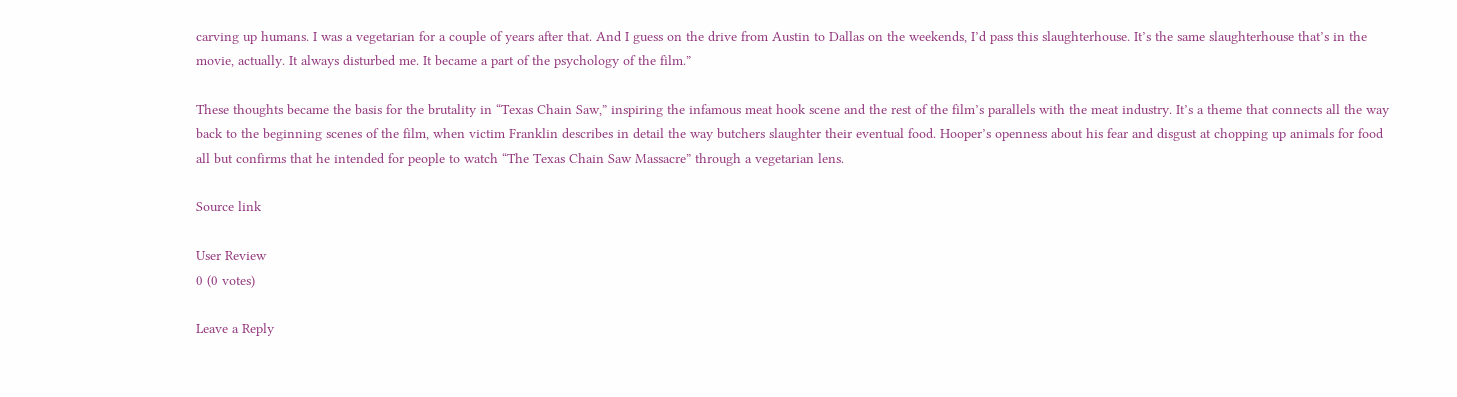carving up humans. I was a vegetarian for a couple of years after that. And I guess on the drive from Austin to Dallas on the weekends, I’d pass this slaughterhouse. It’s the same slaughterhouse that’s in the movie, actually. It always disturbed me. It became a part of the psychology of the film.”

These thoughts became the basis for the brutality in “Texas Chain Saw,” inspiring the infamous meat hook scene and the rest of the film’s parallels with the meat industry. It’s a theme that connects all the way back to the beginning scenes of the film, when victim Franklin describes in detail the way butchers slaughter their eventual food. Hooper’s openness about his fear and disgust at chopping up animals for food all but confirms that he intended for people to watch “The Texas Chain Saw Massacre” through a vegetarian lens.

Source link

User Review
0 (0 votes)

Leave a Reply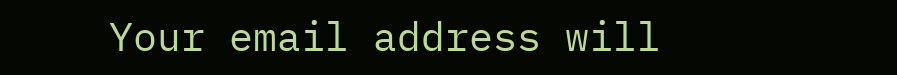Your email address will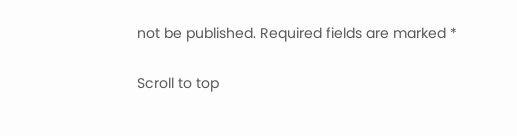not be published. Required fields are marked *

Scroll to top